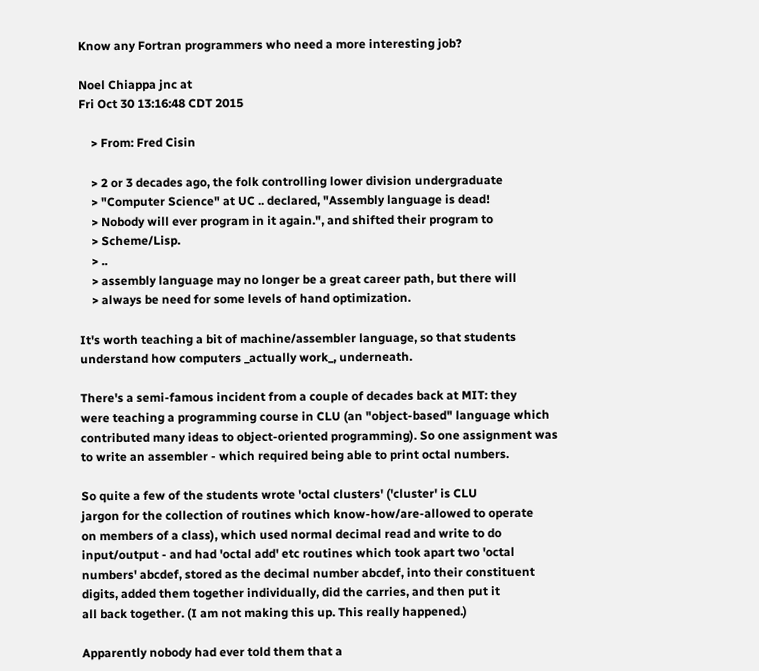Know any Fortran programmers who need a more interesting job?

Noel Chiappa jnc at
Fri Oct 30 13:16:48 CDT 2015

    > From: Fred Cisin

    > 2 or 3 decades ago, the folk controlling lower division undergraduate
    > "Computer Science" at UC .. declared, "Assembly language is dead!
    > Nobody will ever program in it again.", and shifted their program to
    > Scheme/Lisp.
    > ..
    > assembly language may no longer be a great career path, but there will
    > always be need for some levels of hand optimization.

It's worth teaching a bit of machine/assembler language, so that students
understand how computers _actually work_, underneath.

There's a semi-famous incident from a couple of decades back at MIT: they
were teaching a programming course in CLU (an "object-based" language which
contributed many ideas to object-oriented programming). So one assignment was
to write an assembler - which required being able to print octal numbers.

So quite a few of the students wrote 'octal clusters' ('cluster' is CLU
jargon for the collection of routines which know-how/are-allowed to operate
on members of a class), which used normal decimal read and write to do
input/output - and had 'octal add' etc routines which took apart two 'octal
numbers' abcdef, stored as the decimal number abcdef, into their constituent
digits, added them together individually, did the carries, and then put it
all back together. (I am not making this up. This really happened.)

Apparently nobody had ever told them that a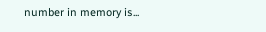number in memory is...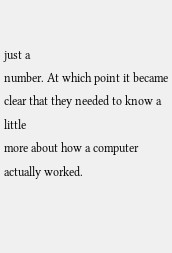just a
number. At which point it became clear that they needed to know a little
more about how a computer actually worked.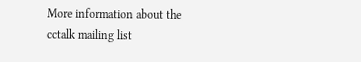More information about the cctalk mailing list